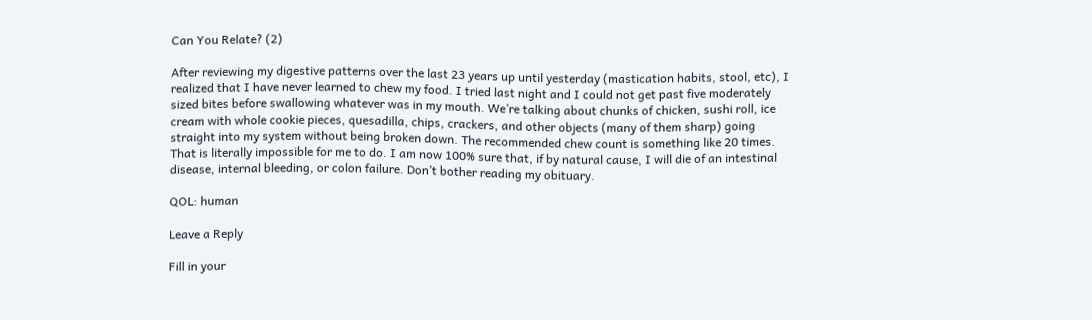Can You Relate? (2)

After reviewing my digestive patterns over the last 23 years up until yesterday (mastication habits, stool, etc), I realized that I have never learned to chew my food. I tried last night and I could not get past five moderately sized bites before swallowing whatever was in my mouth. We’re talking about chunks of chicken, sushi roll, ice cream with whole cookie pieces, quesadilla, chips, crackers, and other objects (many of them sharp) going straight into my system without being broken down. The recommended chew count is something like 20 times. That is literally impossible for me to do. I am now 100% sure that, if by natural cause, I will die of an intestinal disease, internal bleeding, or colon failure. Don’t bother reading my obituary.

QOL: human

Leave a Reply

Fill in your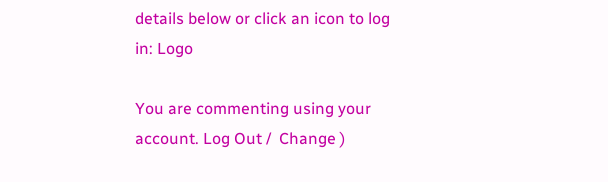details below or click an icon to log in: Logo

You are commenting using your account. Log Out /  Change )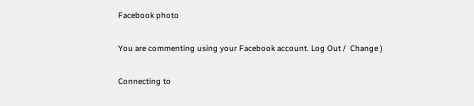Facebook photo

You are commenting using your Facebook account. Log Out /  Change )

Connecting to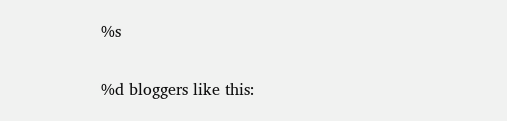%s

%d bloggers like this: